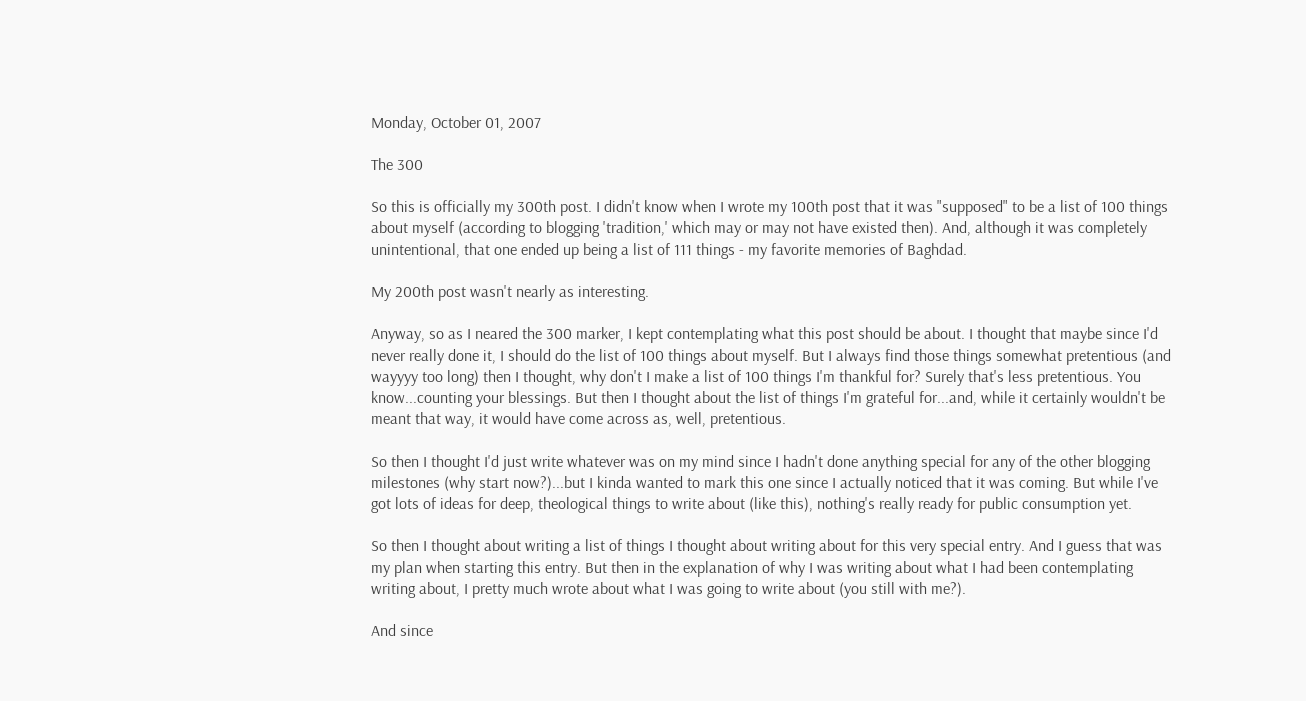Monday, October 01, 2007

The 300

So this is officially my 300th post. I didn't know when I wrote my 100th post that it was "supposed" to be a list of 100 things about myself (according to blogging 'tradition,' which may or may not have existed then). And, although it was completely unintentional, that one ended up being a list of 111 things - my favorite memories of Baghdad.

My 200th post wasn't nearly as interesting.

Anyway, so as I neared the 300 marker, I kept contemplating what this post should be about. I thought that maybe since I'd never really done it, I should do the list of 100 things about myself. But I always find those things somewhat pretentious (and wayyyy too long) then I thought, why don't I make a list of 100 things I'm thankful for? Surely that's less pretentious. You know...counting your blessings. But then I thought about the list of things I'm grateful for...and, while it certainly wouldn't be meant that way, it would have come across as, well, pretentious.

So then I thought I'd just write whatever was on my mind since I hadn't done anything special for any of the other blogging milestones (why start now?)...but I kinda wanted to mark this one since I actually noticed that it was coming. But while I've got lots of ideas for deep, theological things to write about (like this), nothing's really ready for public consumption yet.

So then I thought about writing a list of things I thought about writing about for this very special entry. And I guess that was my plan when starting this entry. But then in the explanation of why I was writing about what I had been contemplating writing about, I pretty much wrote about what I was going to write about (you still with me?).

And since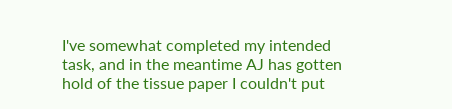I've somewhat completed my intended task, and in the meantime AJ has gotten hold of the tissue paper I couldn't put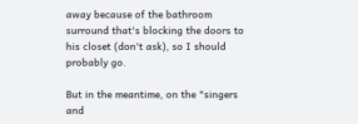away because of the bathroom surround that's blocking the doors to his closet (don't ask), so I should probably go.

But in the meantime, on the "singers and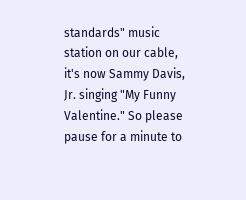standards" music station on our cable, it's now Sammy Davis, Jr. singing "My Funny Valentine." So please pause for a minute to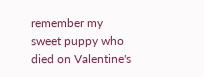remember my sweet puppy who died on Valentine's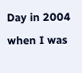Day in 2004 when I was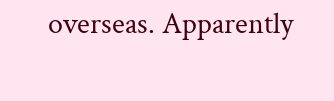overseas. Apparently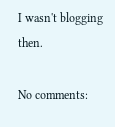I wasn't blogging then.

No comments: